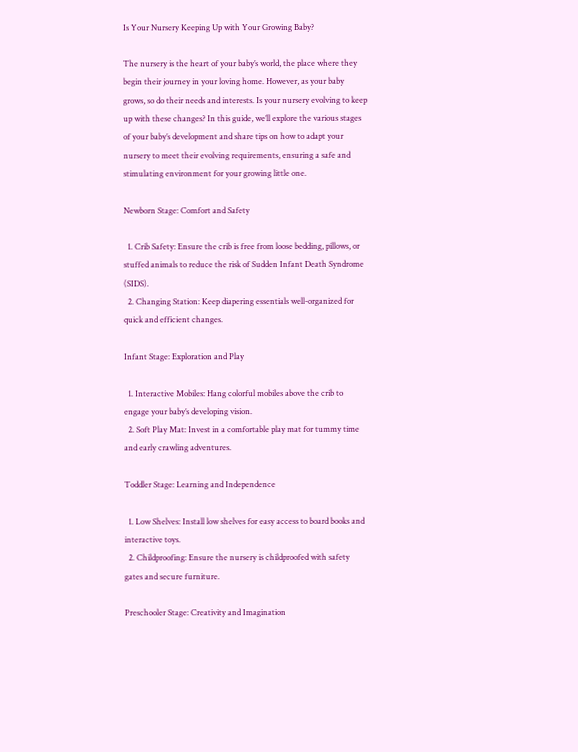Is Your Nursery Keeping Up with Your Growing Baby?

The nursery is the heart of your baby’s world, the place where they begin their journey in your loving home. However, as your baby grows, so do their needs and interests. Is your nursery evolving to keep up with these changes? In this guide, we’ll explore the various stages of your baby’s development and share tips on how to adapt your nursery to meet their evolving requirements, ensuring a safe and stimulating environment for your growing little one.

Newborn Stage: Comfort and Safety

  1. Crib Safety: Ensure the crib is free from loose bedding, pillows, or stuffed animals to reduce the risk of Sudden Infant Death Syndrome (SIDS).
  2. Changing Station: Keep diapering essentials well-organized for quick and efficient changes.

Infant Stage: Exploration and Play

  1. Interactive Mobiles: Hang colorful mobiles above the crib to engage your baby’s developing vision.
  2. Soft Play Mat: Invest in a comfortable play mat for tummy time and early crawling adventures.

Toddler Stage: Learning and Independence

  1. Low Shelves: Install low shelves for easy access to board books and interactive toys.
  2. Childproofing: Ensure the nursery is childproofed with safety gates and secure furniture.

Preschooler Stage: Creativity and Imagination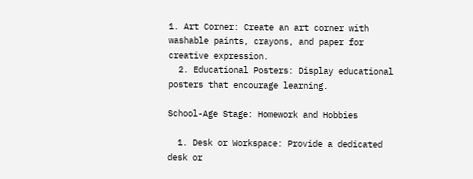1. Art Corner: Create an art corner with washable paints, crayons, and paper for creative expression.
  2. Educational Posters: Display educational posters that encourage learning.

School-Age Stage: Homework and Hobbies

  1. Desk or Workspace: Provide a dedicated desk or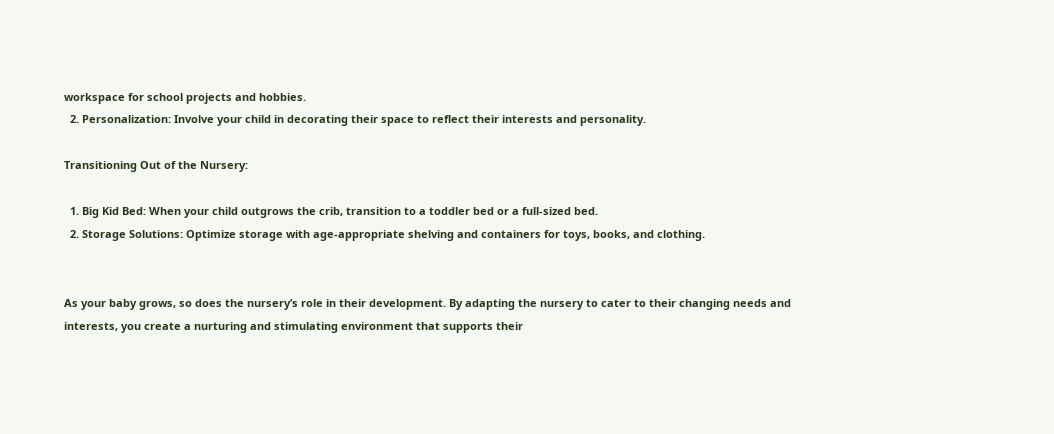workspace for school projects and hobbies.
  2. Personalization: Involve your child in decorating their space to reflect their interests and personality.

Transitioning Out of the Nursery:

  1. Big Kid Bed: When your child outgrows the crib, transition to a toddler bed or a full-sized bed.
  2. Storage Solutions: Optimize storage with age-appropriate shelving and containers for toys, books, and clothing.


As your baby grows, so does the nursery’s role in their development. By adapting the nursery to cater to their changing needs and interests, you create a nurturing and stimulating environment that supports their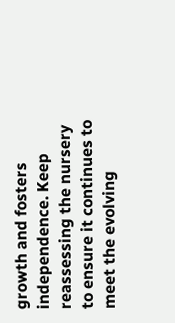growth and fosters independence. Keep reassessing the nursery to ensure it continues to meet the evolving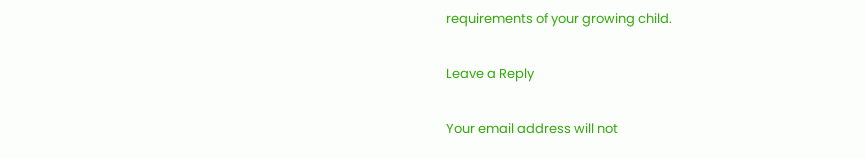requirements of your growing child.

Leave a Reply

Your email address will not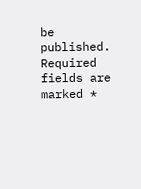be published. Required fields are marked *